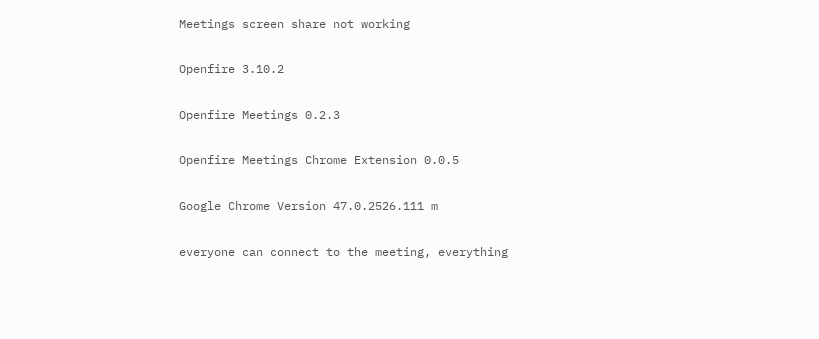Meetings screen share not working

Openfire 3.10.2

Openfire Meetings 0.2.3

Openfire Meetings Chrome Extension 0.0.5

Google Chrome Version 47.0.2526.111 m

everyone can connect to the meeting, everything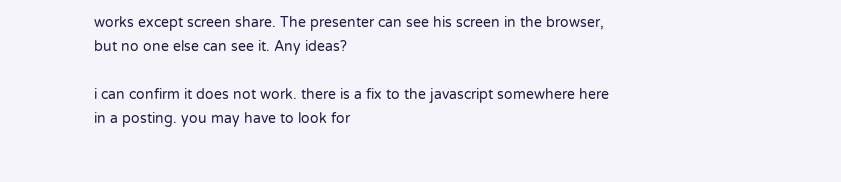works except screen share. The presenter can see his screen in the browser, but no one else can see it. Any ideas?

i can confirm it does not work. there is a fix to the javascript somewhere here in a posting. you may have to look for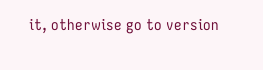it, otherwise go to version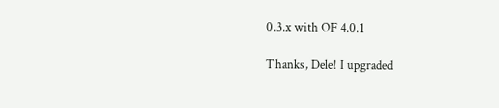0.3.x with OF 4.0.1

Thanks, Dele! I upgraded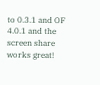to 0.3.1 and OF 4.0.1 and the screen share works great!